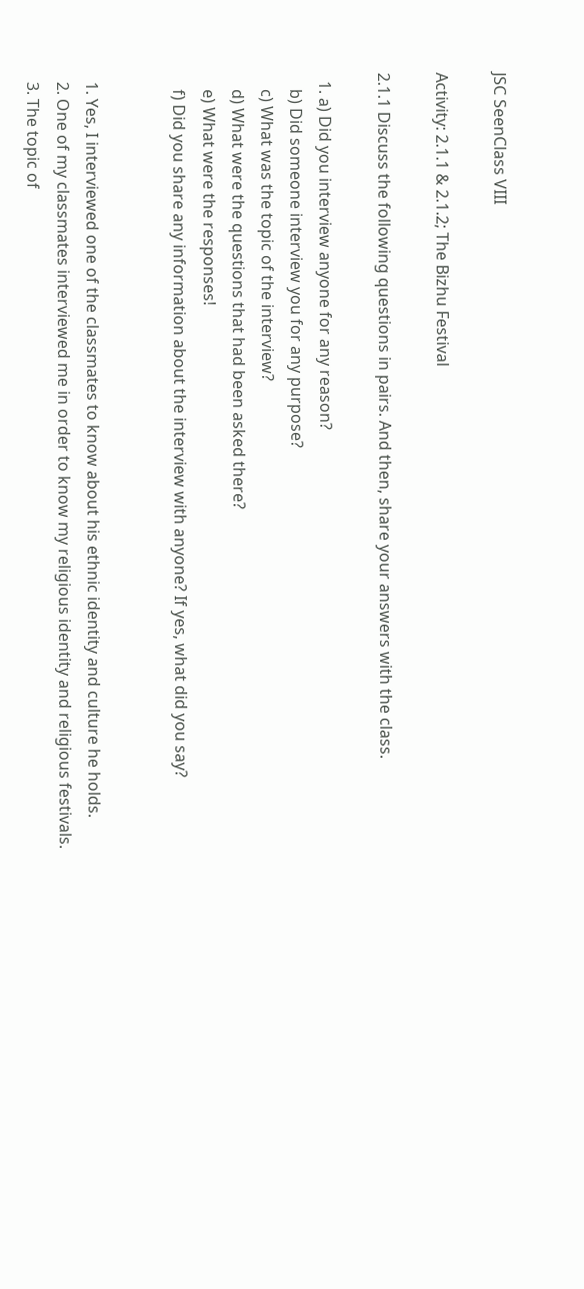JSC SeenClass VIII

Activity: 2.1.1 & 2.1.2; The Bizhu Festival

2.1.1 Discuss the following questions in pairs. And then, share your answers with the class.

  1. a) Did you interview anyone for any reason?
    b) Did someone interview you for any purpose?
    c) What was the topic of the interview?
    d) What were the questions that had been asked there?
    e) What were the responses!
    f) Did you share any information about the interview with anyone? If yes, what did you say?


  1. Yes, I interviewed one of the classmates to know about his ethnic identity and culture he holds.
  2. One of my classmates interviewed me in order to know my religious identity and religious festivals.
  3. The topic of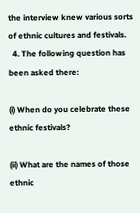the interview knew various sorts of ethnic cultures and festivals.
  4. The following question has been asked there:

(i) When do you celebrate these ethnic festivals?

(ii) What are the names of those ethnic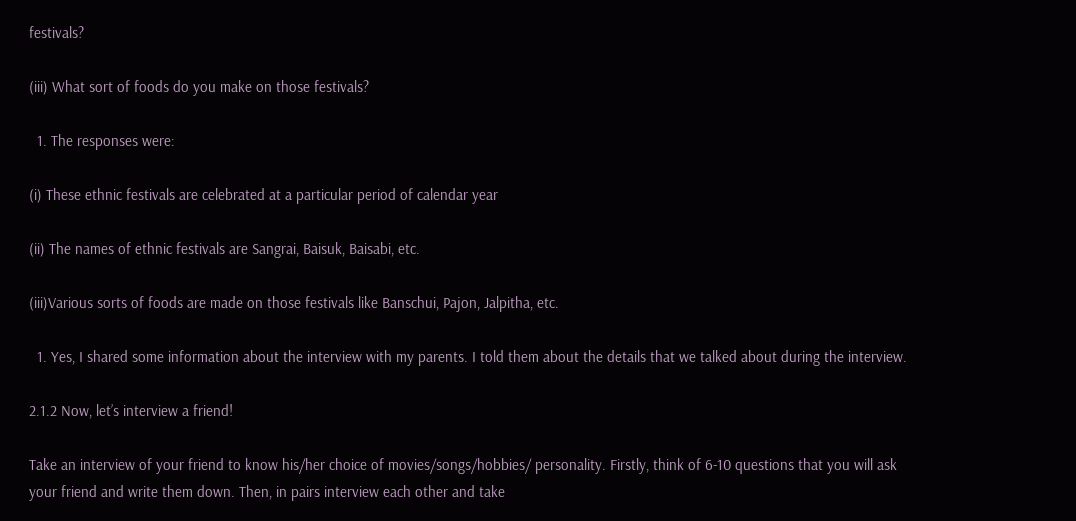festivals?

(iii) What sort of foods do you make on those festivals?

  1. The responses were:

(i) These ethnic festivals are celebrated at a particular period of calendar year

(ii) The names of ethnic festivals are Sangrai, Baisuk, Baisabi, etc.

(iii)Various sorts of foods are made on those festivals like Banschui, Pajon, Jalpitha, etc.

  1. Yes, I shared some information about the interview with my parents. I told them about the details that we talked about during the interview.

2.1.2 Now, let’s interview a friend!

Take an interview of your friend to know his/her choice of movies/songs/hobbies/ personality. Firstly, think of 6-10 questions that you will ask your friend and write them down. Then, in pairs interview each other and take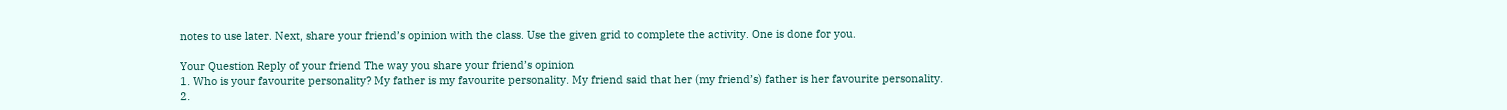notes to use later. Next, share your friend’s opinion with the class. Use the given grid to complete the activity. One is done for you.

Your Question Reply of your friend The way you share your friend’s opinion
1. Who is your favourite personality? My father is my favourite personality. My friend said that her (my friend’s) father is her favourite personality.
2.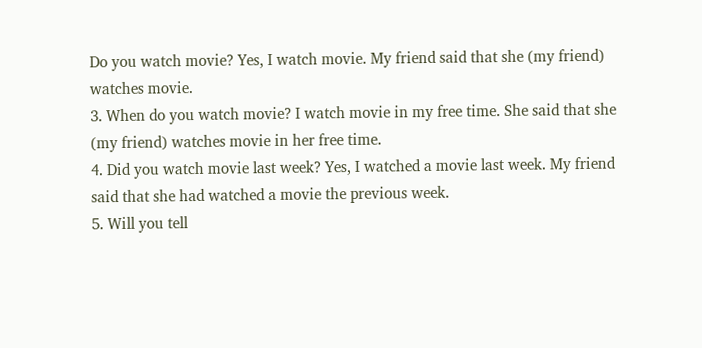Do you watch movie? Yes, I watch movie. My friend said that she (my friend) watches movie.
3. When do you watch movie? I watch movie in my free time. She said that she (my friend) watches movie in her free time.
4. Did you watch movie last week? Yes, I watched a movie last week. My friend said that she had watched a movie the previous week.
5. Will you tell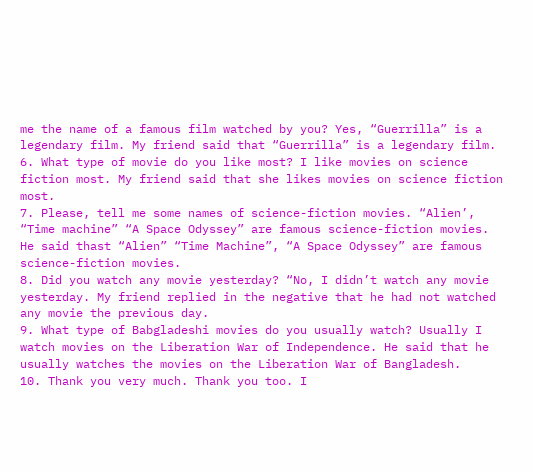me the name of a famous film watched by you? Yes, “Guerrilla” is a legendary film. My friend said that “Guerrilla” is a legendary film.
6. What type of movie do you like most? I like movies on science fiction most. My friend said that she likes movies on science fiction most.
7. Please, tell me some names of science-fiction movies. “Alien’, “Time machine” “A Space Odyssey” are famous science-fiction movies. He said thast “Alien” “Time Machine”, “A Space Odyssey” are famous science-fiction movies.
8. Did you watch any movie yesterday? “No, I didn’t watch any movie yesterday. My friend replied in the negative that he had not watched any movie the previous day.
9. What type of Babgladeshi movies do you usually watch? Usually I watch movies on the Liberation War of Independence. He said that he usually watches the movies on the Liberation War of Bangladesh.
10. Thank you very much. Thank you too. I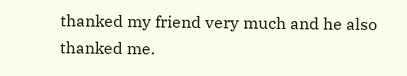thanked my friend very much and he also thanked me.